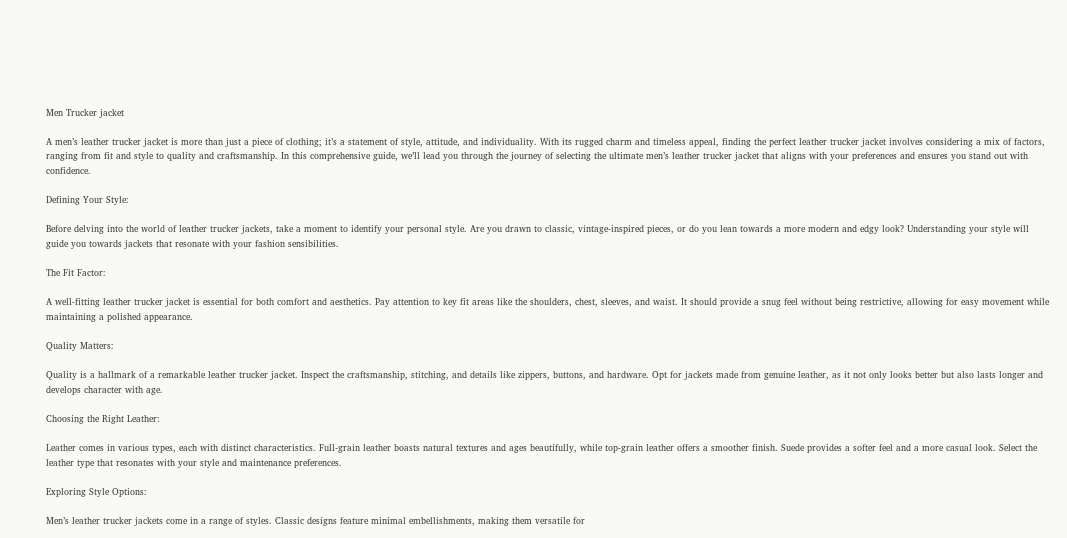Men Trucker jacket

A men’s leather trucker jacket is more than just a piece of clothing; it’s a statement of style, attitude, and individuality. With its rugged charm and timeless appeal, finding the perfect leather trucker jacket involves considering a mix of factors, ranging from fit and style to quality and craftsmanship. In this comprehensive guide, we’ll lead you through the journey of selecting the ultimate men’s leather trucker jacket that aligns with your preferences and ensures you stand out with confidence.

Defining Your Style:

Before delving into the world of leather trucker jackets, take a moment to identify your personal style. Are you drawn to classic, vintage-inspired pieces, or do you lean towards a more modern and edgy look? Understanding your style will guide you towards jackets that resonate with your fashion sensibilities.

The Fit Factor:

A well-fitting leather trucker jacket is essential for both comfort and aesthetics. Pay attention to key fit areas like the shoulders, chest, sleeves, and waist. It should provide a snug feel without being restrictive, allowing for easy movement while maintaining a polished appearance.

Quality Matters:

Quality is a hallmark of a remarkable leather trucker jacket. Inspect the craftsmanship, stitching, and details like zippers, buttons, and hardware. Opt for jackets made from genuine leather, as it not only looks better but also lasts longer and develops character with age.

Choosing the Right Leather:

Leather comes in various types, each with distinct characteristics. Full-grain leather boasts natural textures and ages beautifully, while top-grain leather offers a smoother finish. Suede provides a softer feel and a more casual look. Select the leather type that resonates with your style and maintenance preferences.

Exploring Style Options:

Men’s leather trucker jackets come in a range of styles. Classic designs feature minimal embellishments, making them versatile for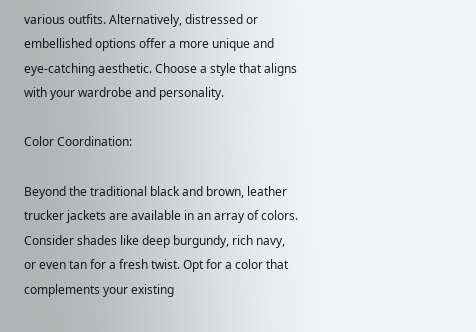various outfits. Alternatively, distressed or embellished options offer a more unique and eye-catching aesthetic. Choose a style that aligns with your wardrobe and personality.

Color Coordination:

Beyond the traditional black and brown, leather trucker jackets are available in an array of colors. Consider shades like deep burgundy, rich navy, or even tan for a fresh twist. Opt for a color that complements your existing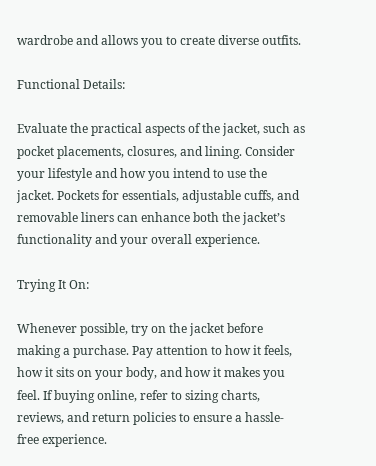wardrobe and allows you to create diverse outfits.

Functional Details:

Evaluate the practical aspects of the jacket, such as pocket placements, closures, and lining. Consider your lifestyle and how you intend to use the jacket. Pockets for essentials, adjustable cuffs, and removable liners can enhance both the jacket’s functionality and your overall experience.

Trying It On:

Whenever possible, try on the jacket before making a purchase. Pay attention to how it feels, how it sits on your body, and how it makes you feel. If buying online, refer to sizing charts, reviews, and return policies to ensure a hassle-free experience.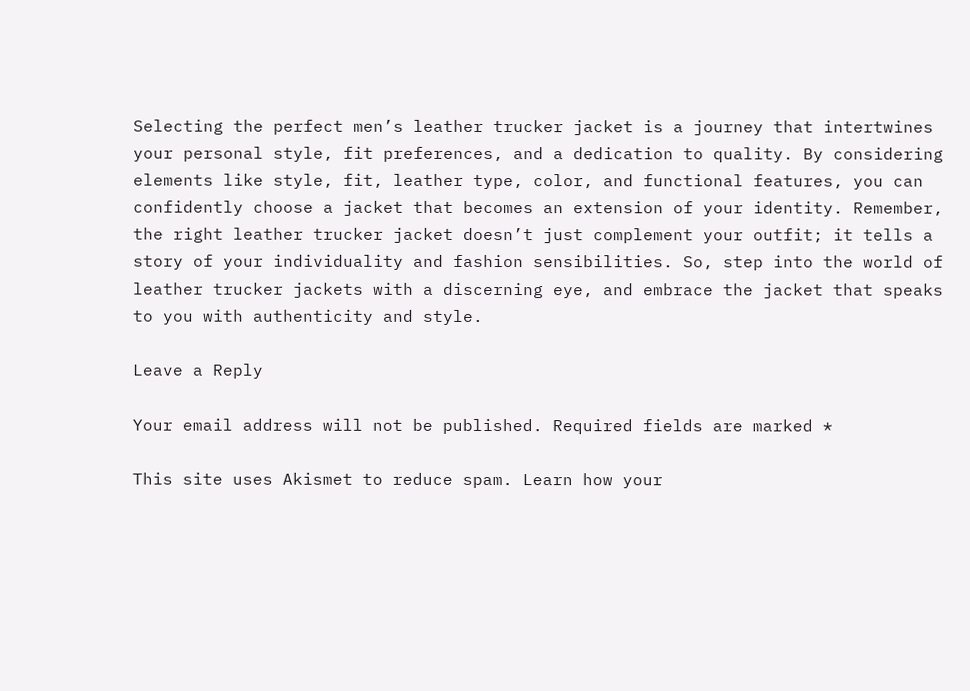Selecting the perfect men’s leather trucker jacket is a journey that intertwines your personal style, fit preferences, and a dedication to quality. By considering elements like style, fit, leather type, color, and functional features, you can confidently choose a jacket that becomes an extension of your identity. Remember, the right leather trucker jacket doesn’t just complement your outfit; it tells a story of your individuality and fashion sensibilities. So, step into the world of leather trucker jackets with a discerning eye, and embrace the jacket that speaks to you with authenticity and style.

Leave a Reply

Your email address will not be published. Required fields are marked *

This site uses Akismet to reduce spam. Learn how your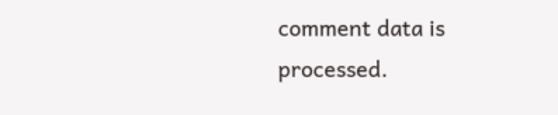comment data is processed.